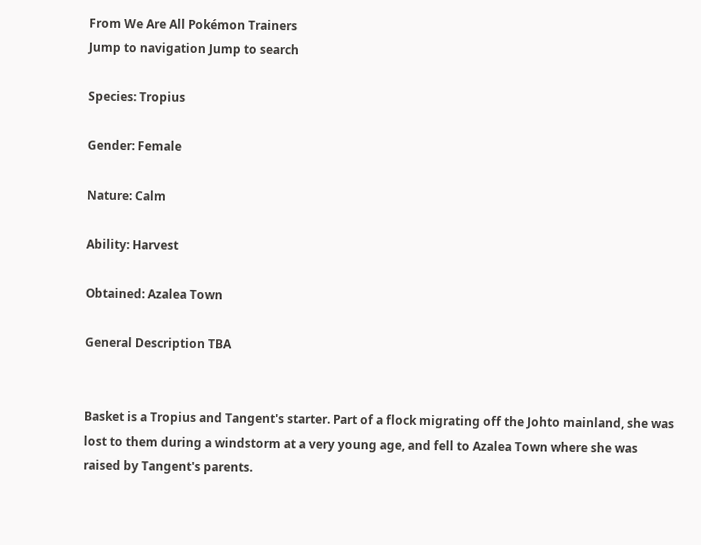From We Are All Pokémon Trainers
Jump to navigation Jump to search

Species: Tropius

Gender: Female

Nature: Calm

Ability: Harvest

Obtained: Azalea Town

General Description TBA


Basket is a Tropius and Tangent's starter. Part of a flock migrating off the Johto mainland, she was lost to them during a windstorm at a very young age, and fell to Azalea Town where she was raised by Tangent's parents.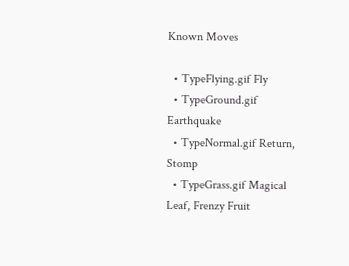Known Moves

  • TypeFlying.gif Fly
  • TypeGround.gif Earthquake
  • TypeNormal.gif Return, Stomp
  • TypeGrass.gif Magical Leaf, Frenzy Fruit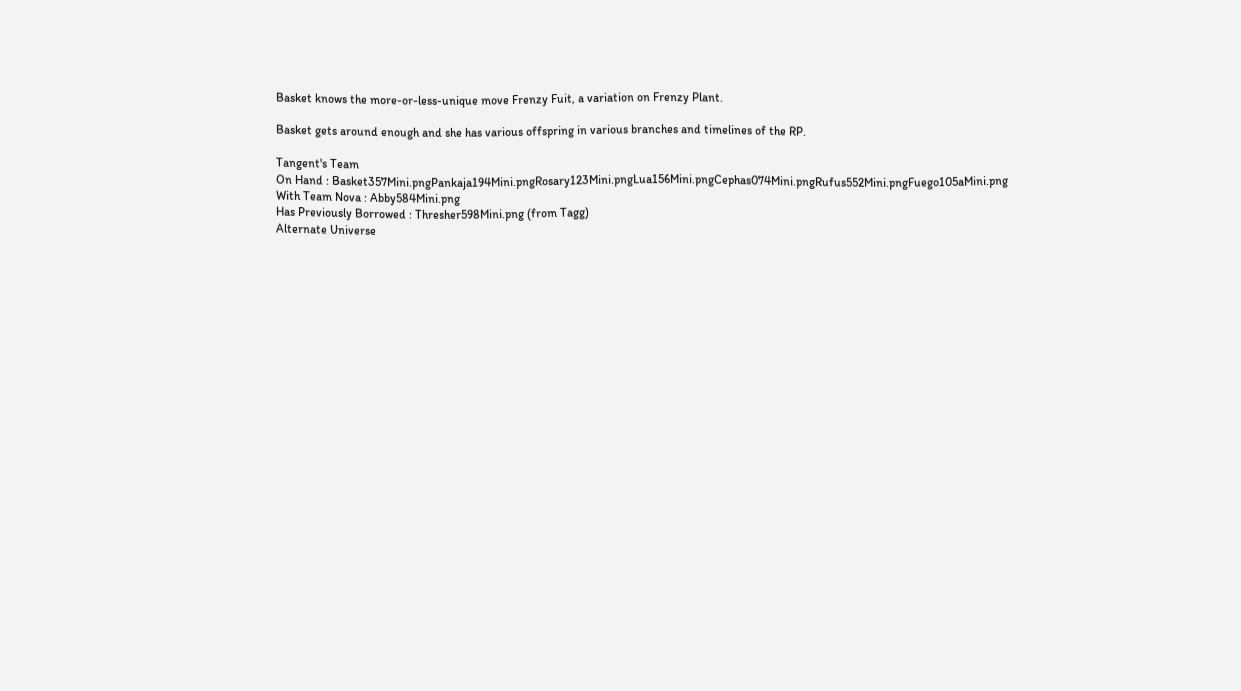Basket knows the more-or-less-unique move Frenzy Fuit, a variation on Frenzy Plant.

Basket gets around enough and she has various offspring in various branches and timelines of the RP.

Tangent's Team
On Hand : Basket357Mini.pngPankaja194Mini.pngRosary123Mini.pngLua156Mini.pngCephas074Mini.pngRufus552Mini.pngFuego105aMini.png
With Team Nova : Abby584Mini.png
Has Previously Borrowed : Thresher598Mini.png (from Tagg)
Alternate Universe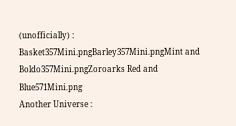(unofficially) : Basket357Mini.pngBarley357Mini.pngMint and Boldo357Mini.pngZoroarks Red and Blue571Mini.png
Another Universe :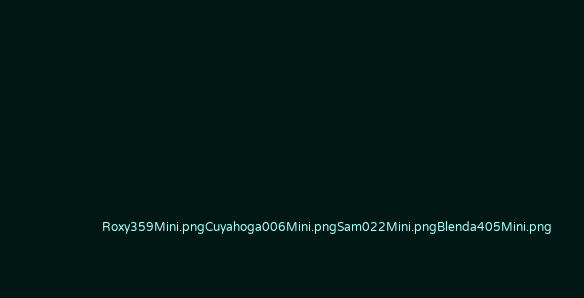Roxy359Mini.pngCuyahoga006Mini.pngSam022Mini.pngBlenda405Mini.png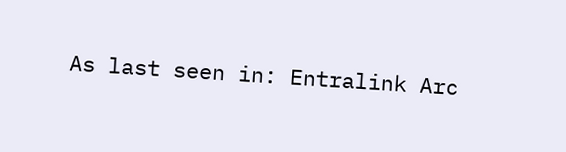As last seen in: Entralink Arc